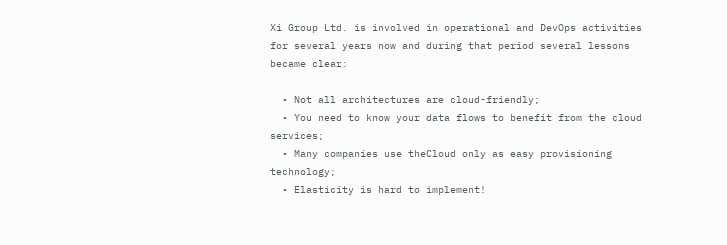Xi Group Ltd. is involved in operational and DevOps activities for several years now and during that period several lessons became clear:

  • Not all architectures are cloud-friendly;
  • You need to know your data flows to benefit from the cloud services;
  • Many companies use theCloud only as easy provisioning technology;
  • Elasticity is hard to implement!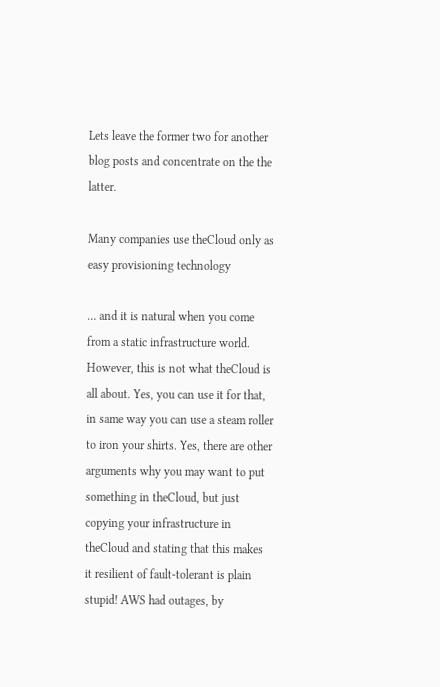Lets leave the former two for another blog posts and concentrate on the the latter.

Many companies use theCloud only as easy provisioning technology

… and it is natural when you come from a static infrastructure world. However, this is not what theCloud is all about. Yes, you can use it for that, in same way you can use a steam roller to iron your shirts. Yes, there are other arguments why you may want to put something in theCloud, but just copying your infrastructure in theCloud and stating that this makes it resilient of fault-tolerant is plain stupid! AWS had outages, by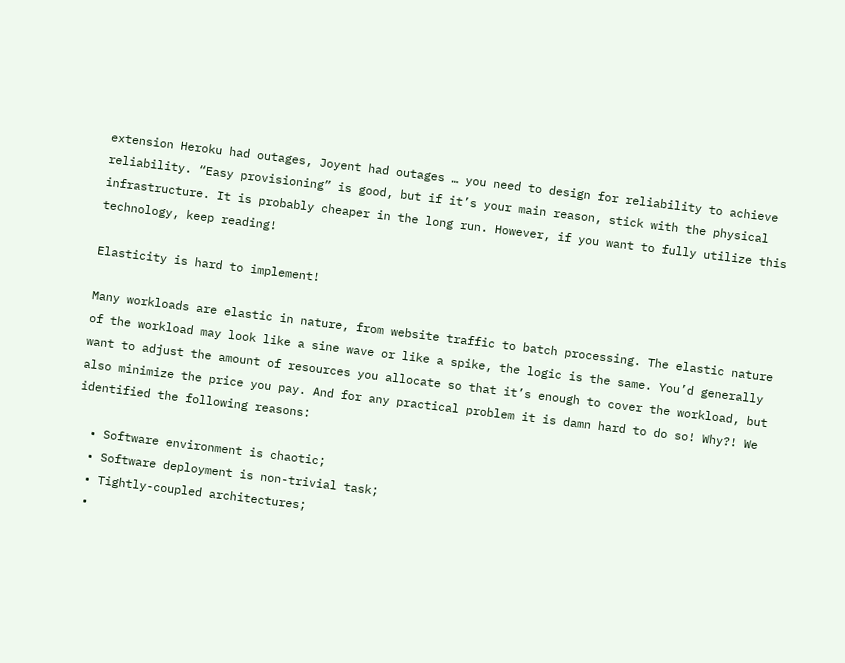extension Heroku had outages, Joyent had outages … you need to design for reliability to achieve reliability. “Easy provisioning” is good, but if it’s your main reason, stick with the physical infrastructure. It is probably cheaper in the long run. However, if you want to fully utilize this technology, keep reading!

Elasticity is hard to implement!

Many workloads are elastic in nature, from website traffic to batch processing. The elastic nature of the workload may look like a sine wave or like a spike, the logic is the same. You’d generally want to adjust the amount of resources you allocate so that it’s enough to cover the workload, but also minimize the price you pay. And for any practical problem it is damn hard to do so! Why?! We identified the following reasons:

  • Software environment is chaotic;
  • Software deployment is non-trivial task;
  • Tightly-coupled architectures;
  •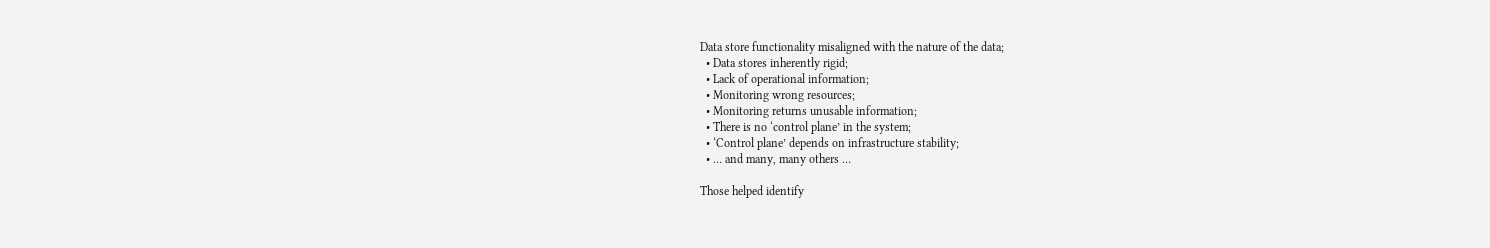Data store functionality misaligned with the nature of the data;
  • Data stores inherently rigid;
  • Lack of operational information;
  • Monitoring wrong resources;
  • Monitoring returns unusable information;
  • There is no ‘control plane’ in the system;
  • ‘Control plane’ depends on infrastructure stability;
  • … and many, many others …

Those helped identify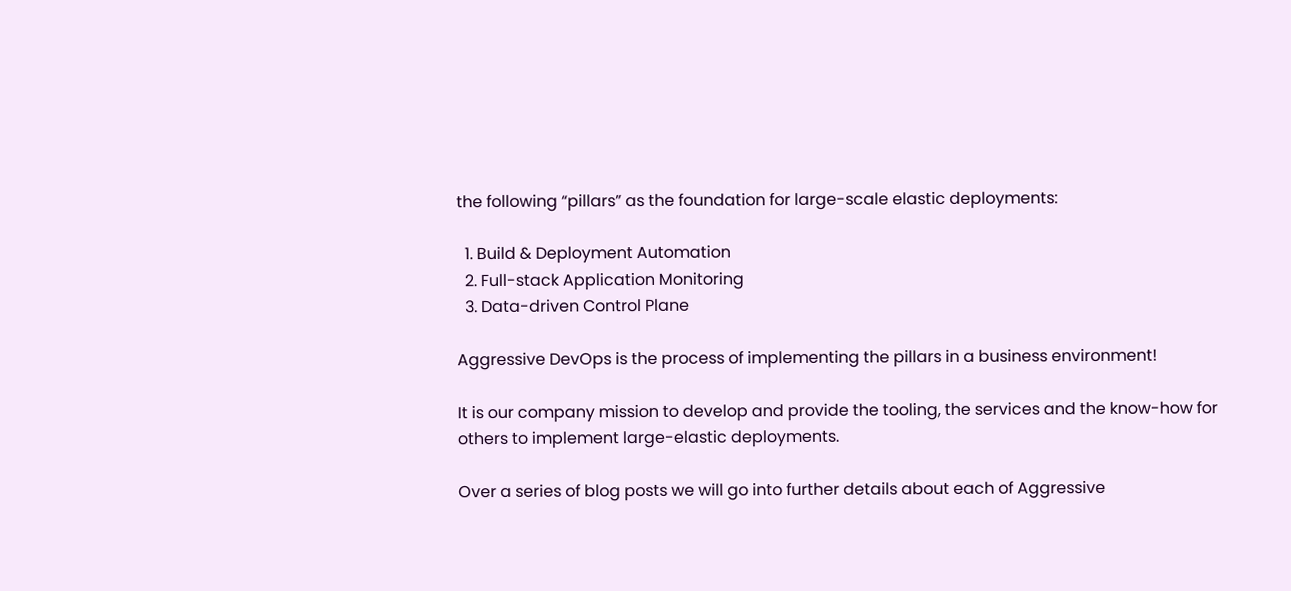the following “pillars” as the foundation for large-scale elastic deployments:

  1. Build & Deployment Automation
  2. Full-stack Application Monitoring
  3. Data-driven Control Plane

Aggressive DevOps is the process of implementing the pillars in a business environment!

It is our company mission to develop and provide the tooling, the services and the know-how for others to implement large-elastic deployments.

Over a series of blog posts we will go into further details about each of Aggressive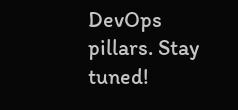DevOps pillars. Stay tuned!